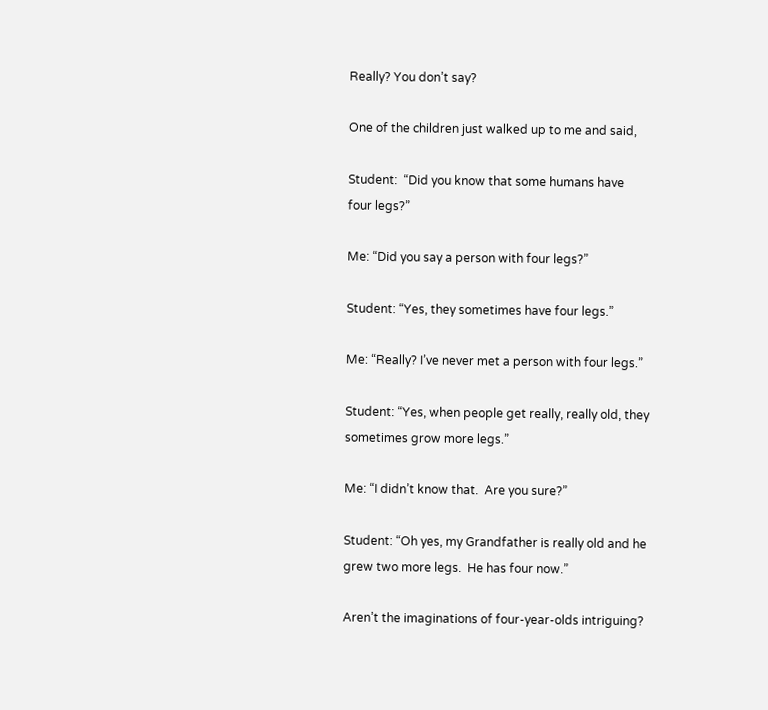Really? You don’t say?

One of the children just walked up to me and said,

Student:  “Did you know that some humans have  four legs?”

Me: “Did you say a person with four legs?”

Student: “Yes, they sometimes have four legs.”

Me: “Really? I’ve never met a person with four legs.”

Student: “Yes, when people get really, really old, they sometimes grow more legs.”

Me: “I didn’t know that.  Are you sure?”

Student: “Oh yes, my Grandfather is really old and he grew two more legs.  He has four now.”

Aren’t the imaginations of four-year-olds intriguing?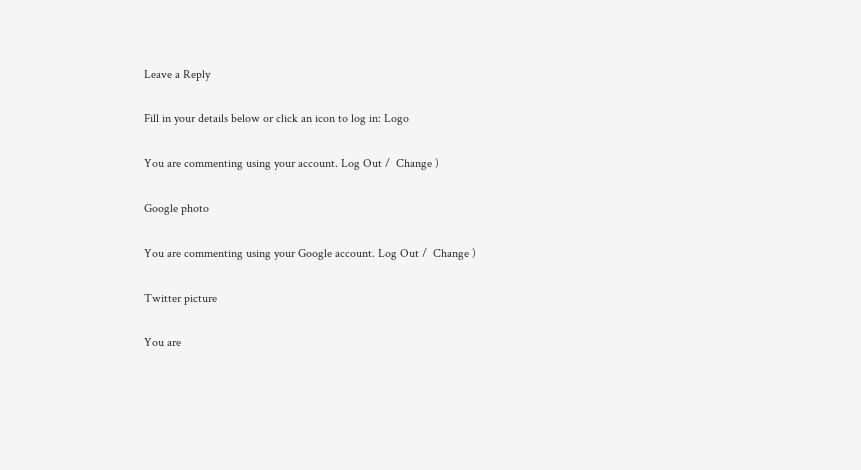Leave a Reply

Fill in your details below or click an icon to log in: Logo

You are commenting using your account. Log Out /  Change )

Google photo

You are commenting using your Google account. Log Out /  Change )

Twitter picture

You are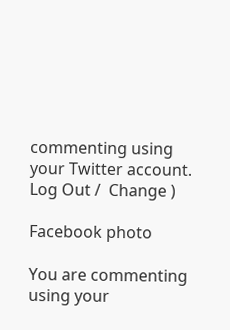commenting using your Twitter account. Log Out /  Change )

Facebook photo

You are commenting using your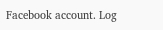Facebook account. Log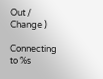Out /  Change )

Connecting to %s